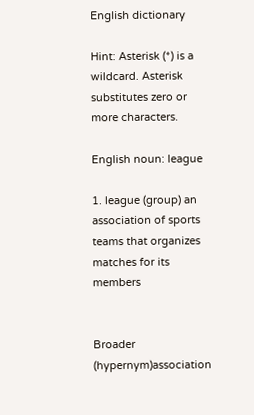English dictionary

Hint: Asterisk (*) is a wildcard. Asterisk substitutes zero or more characters.

English noun: league

1. league (group) an association of sports teams that organizes matches for its members


Broader (hypernym)association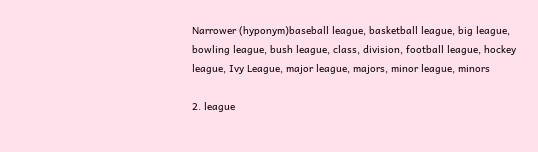Narrower (hyponym)baseball league, basketball league, big league, bowling league, bush league, class, division, football league, hockey league, Ivy League, major league, majors, minor league, minors

2. league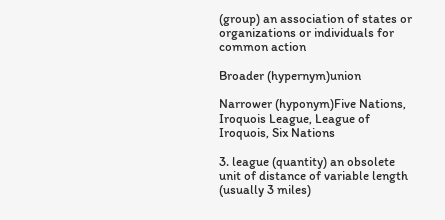(group) an association of states or organizations or individuals for common action

Broader (hypernym)union

Narrower (hyponym)Five Nations, Iroquois League, League of Iroquois, Six Nations

3. league (quantity) an obsolete unit of distance of variable length (usually 3 miles)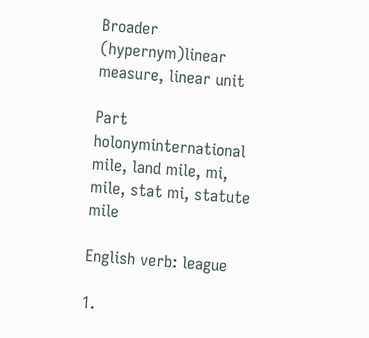Broader (hypernym)linear measure, linear unit

Part holonyminternational mile, land mile, mi, mile, stat mi, statute mile

English verb: league

1.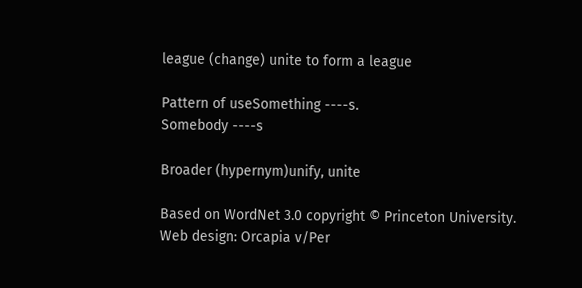league (change) unite to form a league

Pattern of useSomething ----s.
Somebody ----s

Broader (hypernym)unify, unite

Based on WordNet 3.0 copyright © Princeton University.
Web design: Orcapia v/Per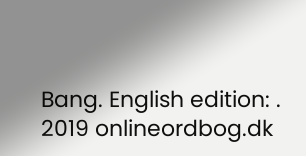Bang. English edition: .
2019 onlineordbog.dk